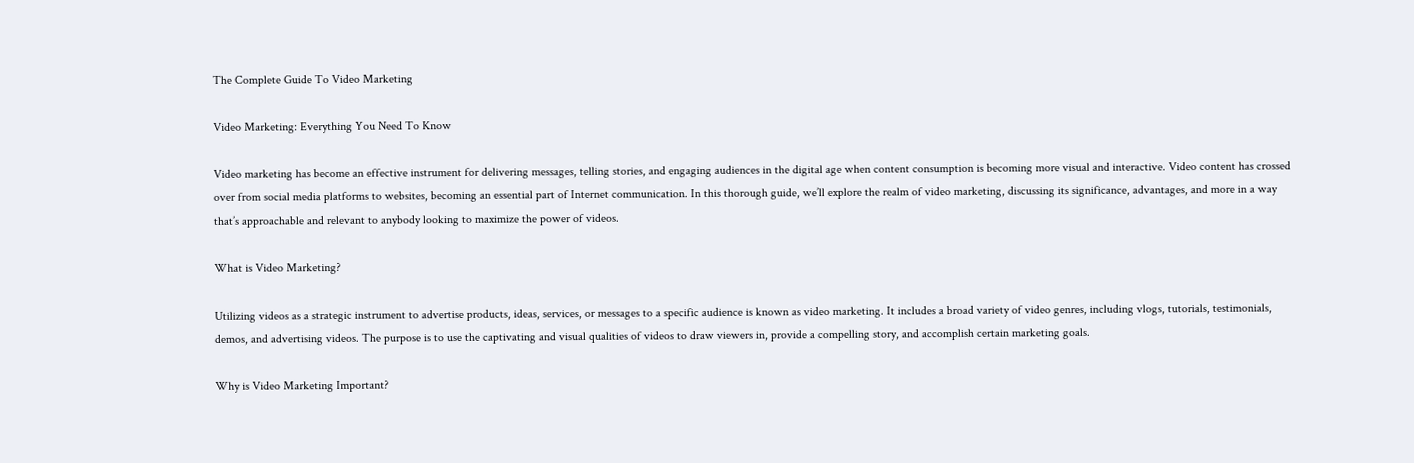The Complete Guide To Video Marketing

Video Marketing: Everything You Need To Know

Video marketing has become an effective instrument for delivering messages, telling stories, and engaging audiences in the digital age when content consumption is becoming more visual and interactive. Video content has crossed over from social media platforms to websites, becoming an essential part of Internet communication. In this thorough guide, we’ll explore the realm of video marketing, discussing its significance, advantages, and more in a way that’s approachable and relevant to anybody looking to maximize the power of videos.

What is Video Marketing?

Utilizing videos as a strategic instrument to advertise products, ideas, services, or messages to a specific audience is known as video marketing. It includes a broad variety of video genres, including vlogs, tutorials, testimonials, demos, and advertising videos. The purpose is to use the captivating and visual qualities of videos to draw viewers in, provide a compelling story, and accomplish certain marketing goals.

Why is Video Marketing Important?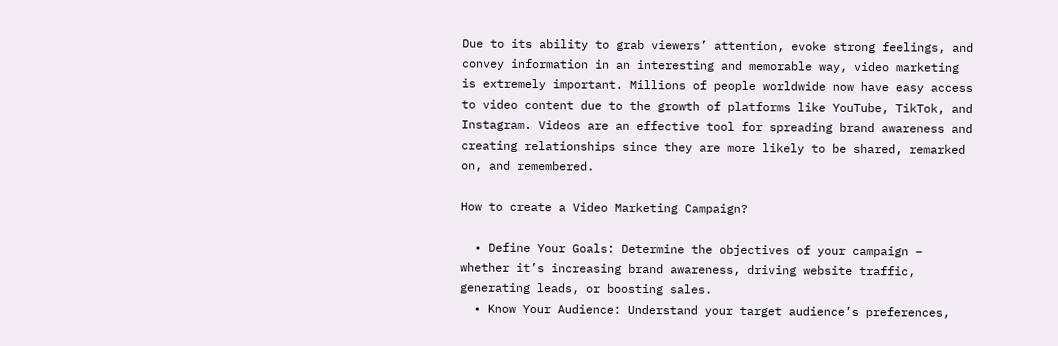Due to its ability to grab viewers’ attention, evoke strong feelings, and convey information in an interesting and memorable way, video marketing is extremely important. Millions of people worldwide now have easy access to video content due to the growth of platforms like YouTube, TikTok, and Instagram. Videos are an effective tool for spreading brand awareness and creating relationships since they are more likely to be shared, remarked on, and remembered.

How to create a Video Marketing Campaign?

  • Define Your Goals: Determine the objectives of your campaign – whether it’s increasing brand awareness, driving website traffic, generating leads, or boosting sales.
  • Know Your Audience: Understand your target audience’s preferences,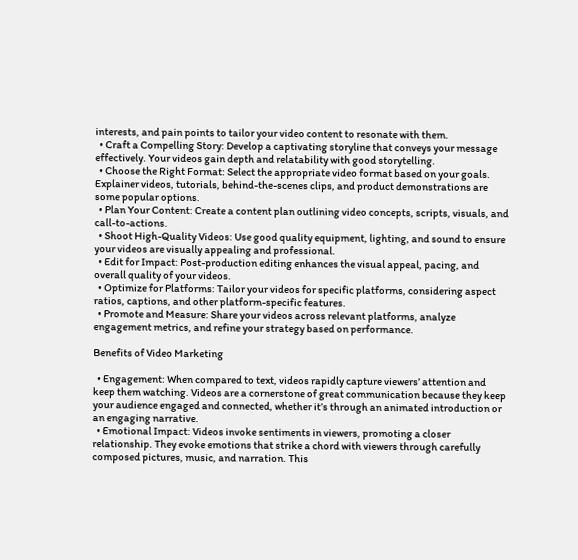interests, and pain points to tailor your video content to resonate with them.
  • Craft a Compelling Story: Develop a captivating storyline that conveys your message effectively. Your videos gain depth and relatability with good storytelling.
  • Choose the Right Format: Select the appropriate video format based on your goals. Explainer videos, tutorials, behind-the-scenes clips, and product demonstrations are some popular options.
  • Plan Your Content: Create a content plan outlining video concepts, scripts, visuals, and call-to-actions.
  • Shoot High-Quality Videos: Use good quality equipment, lighting, and sound to ensure your videos are visually appealing and professional.
  • Edit for Impact: Post-production editing enhances the visual appeal, pacing, and overall quality of your videos.
  • Optimize for Platforms: Tailor your videos for specific platforms, considering aspect ratios, captions, and other platform-specific features.
  • Promote and Measure: Share your videos across relevant platforms, analyze engagement metrics, and refine your strategy based on performance.

Benefits of Video Marketing

  • Engagement: When compared to text, videos rapidly capture viewers’ attention and keep them watching. Videos are a cornerstone of great communication because they keep your audience engaged and connected, whether it’s through an animated introduction or an engaging narrative.
  • Emotional Impact: Videos invoke sentiments in viewers, promoting a closer relationship. They evoke emotions that strike a chord with viewers through carefully composed pictures, music, and narration. This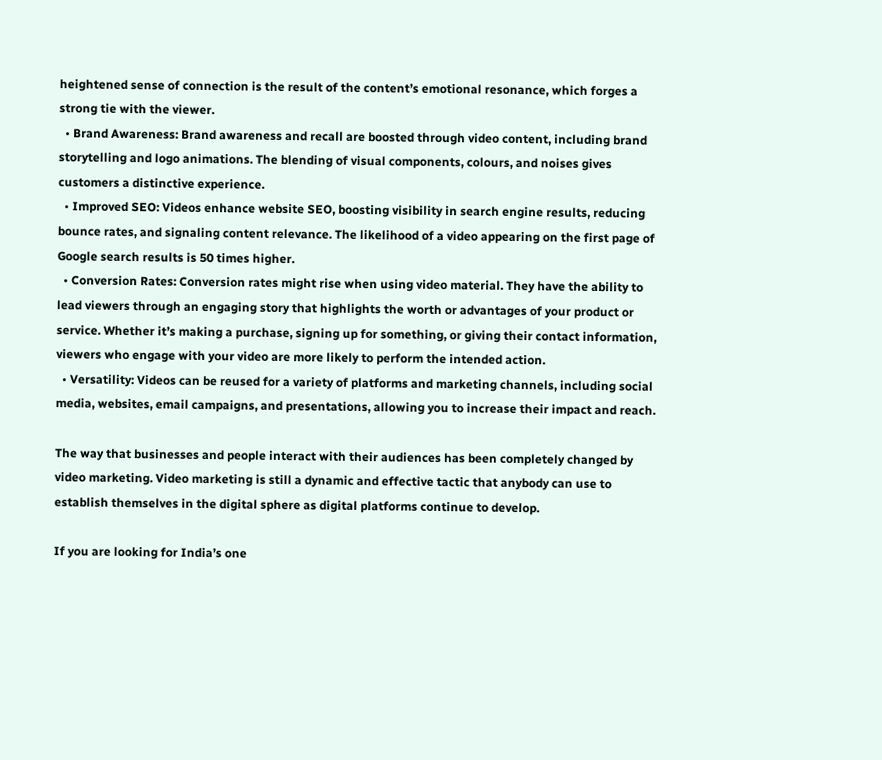heightened sense of connection is the result of the content’s emotional resonance, which forges a strong tie with the viewer.
  • Brand Awareness: Brand awareness and recall are boosted through video content, including brand storytelling and logo animations. The blending of visual components, colours, and noises gives customers a distinctive experience.
  • Improved SEO: Videos enhance website SEO, boosting visibility in search engine results, reducing bounce rates, and signaling content relevance. The likelihood of a video appearing on the first page of Google search results is 50 times higher.
  • Conversion Rates: Conversion rates might rise when using video material. They have the ability to lead viewers through an engaging story that highlights the worth or advantages of your product or service. Whether it’s making a purchase, signing up for something, or giving their contact information, viewers who engage with your video are more likely to perform the intended action.
  • Versatility: Videos can be reused for a variety of platforms and marketing channels, including social media, websites, email campaigns, and presentations, allowing you to increase their impact and reach.

The way that businesses and people interact with their audiences has been completely changed by video marketing. Video marketing is still a dynamic and effective tactic that anybody can use to establish themselves in the digital sphere as digital platforms continue to develop.

If you are looking for India’s one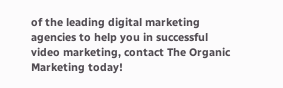of the leading digital marketing agencies to help you in successful video marketing, contact The Organic Marketing today!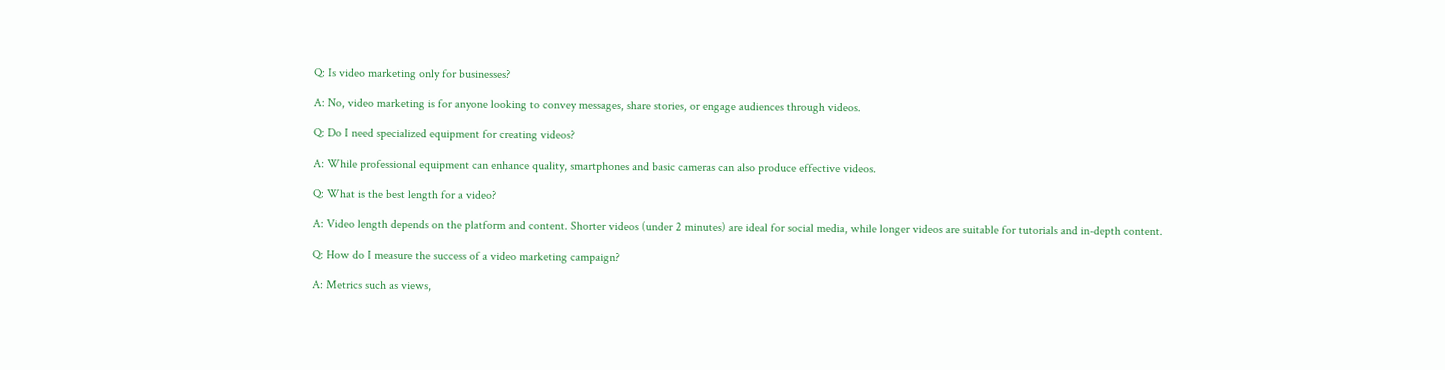Q: Is video marketing only for businesses?

A: No, video marketing is for anyone looking to convey messages, share stories, or engage audiences through videos.

Q: Do I need specialized equipment for creating videos?

A: While professional equipment can enhance quality, smartphones and basic cameras can also produce effective videos.

Q: What is the best length for a video?

A: Video length depends on the platform and content. Shorter videos (under 2 minutes) are ideal for social media, while longer videos are suitable for tutorials and in-depth content.

Q: How do I measure the success of a video marketing campaign?

A: Metrics such as views,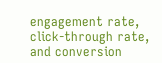engagement rate, click-through rate, and conversion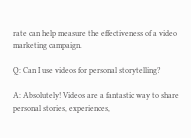rate can help measure the effectiveness of a video marketing campaign.

Q: Can I use videos for personal storytelling?

A: Absolutely! Videos are a fantastic way to share personal stories, experiences,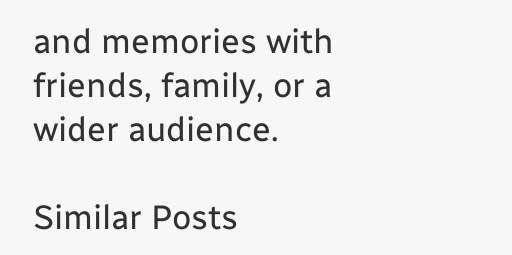and memories with friends, family, or a wider audience.

Similar Posts